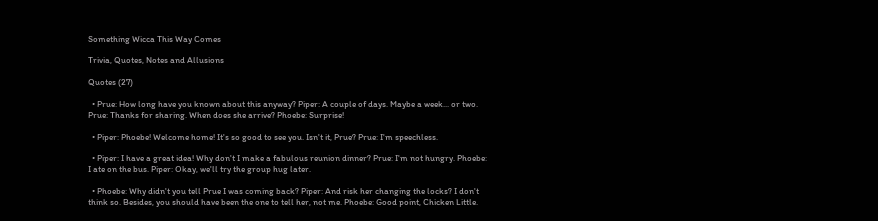Something Wicca This Way Comes

Trivia, Quotes, Notes and Allusions

Quotes (27)

  • Prue: How long have you known about this anyway? Piper: A couple of days. Maybe a week... or two. Prue: Thanks for sharing. When does she arrive? Phoebe: Surprise!

  • Piper: Phoebe! Welcome home! It's so good to see you. Isn't it, Prue? Prue: I'm speechless.

  • Piper: I have a great idea! Why don't I make a fabulous reunion dinner? Prue: I'm not hungry. Phoebe: I ate on the bus. Piper: Okay, we'll try the group hug later.

  • Phoebe: Why didn't you tell Prue I was coming back? Piper: And risk her changing the locks? I don't think so. Besides, you should have been the one to tell her, not me. Phoebe: Good point, Chicken Little.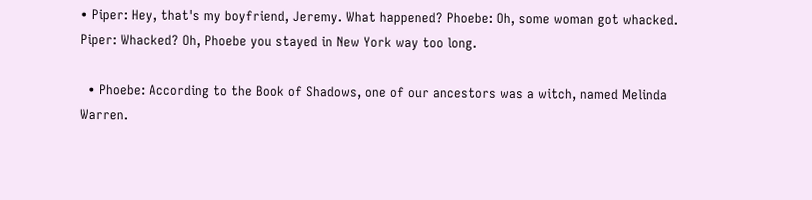• Piper: Hey, that's my boyfriend, Jeremy. What happened? Phoebe: Oh, some woman got whacked. Piper: Whacked? Oh, Phoebe you stayed in New York way too long.

  • Phoebe: According to the Book of Shadows, one of our ancestors was a witch, named Melinda Warren.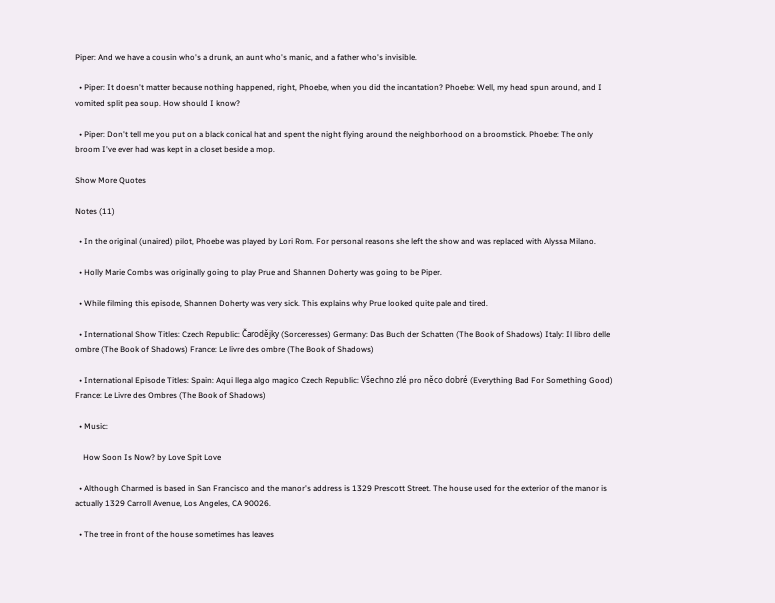Piper: And we have a cousin who's a drunk, an aunt who's manic, and a father who's invisible.

  • Piper: It doesn't matter because nothing happened, right, Phoebe, when you did the incantation? Phoebe: Well, my head spun around, and I vomited split pea soup. How should I know?

  • Piper: Don't tell me you put on a black conical hat and spent the night flying around the neighborhood on a broomstick. Phoebe: The only broom I've ever had was kept in a closet beside a mop.

Show More Quotes

Notes (11)

  • In the original (unaired) pilot, Phoebe was played by Lori Rom. For personal reasons she left the show and was replaced with Alyssa Milano.

  • Holly Marie Combs was originally going to play Prue and Shannen Doherty was going to be Piper.

  • While filming this episode, Shannen Doherty was very sick. This explains why Prue looked quite pale and tired.

  • International Show Titles: Czech Republic: Čarodějky (Sorceresses) Germany: Das Buch der Schatten (The Book of Shadows) Italy: Il libro delle ombre (The Book of Shadows) France: Le livre des ombre (The Book of Shadows)

  • International Episode Titles: Spain: Aqui llega algo magico Czech Republic: Všechno zlé pro něco dobré (Everything Bad For Something Good) France: Le Livre des Ombres (The Book of Shadows)

  • Music:

    How Soon Is Now? by Love Spit Love

  • Although Charmed is based in San Francisco and the manor's address is 1329 Prescott Street. The house used for the exterior of the manor is actually 1329 Carroll Avenue, Los Angeles, CA 90026.

  • The tree in front of the house sometimes has leaves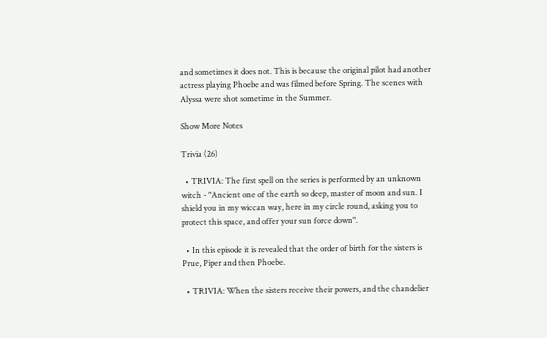and sometimes it does not. This is because the original pilot had another actress playing Phoebe and was filmed before Spring. The scenes with Alyssa were shot sometime in the Summer.

Show More Notes

Trivia (26)

  • TRIVIA: The first spell on the series is performed by an unknown witch - "Ancient one of the earth so deep, master of moon and sun. I shield you in my wiccan way, here in my circle round, asking you to protect this space, and offer your sun force down".

  • In this episode it is revealed that the order of birth for the sisters is Prue, Piper and then Phoebe.

  • TRIVIA: When the sisters receive their powers, and the chandelier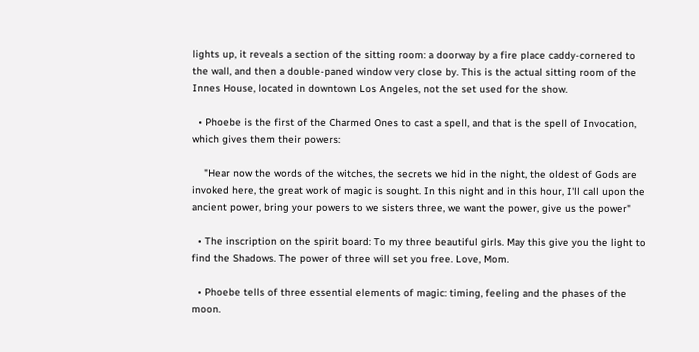lights up, it reveals a section of the sitting room: a doorway by a fire place caddy-cornered to the wall, and then a double-paned window very close by. This is the actual sitting room of the Innes House, located in downtown Los Angeles, not the set used for the show.

  • Phoebe is the first of the Charmed Ones to cast a spell, and that is the spell of Invocation, which gives them their powers:

    "Hear now the words of the witches, the secrets we hid in the night, the oldest of Gods are invoked here, the great work of magic is sought. In this night and in this hour, I'll call upon the ancient power, bring your powers to we sisters three, we want the power, give us the power"

  • The inscription on the spirit board: To my three beautiful girls. May this give you the light to find the Shadows. The power of three will set you free. Love, Mom.

  • Phoebe tells of three essential elements of magic: timing, feeling and the phases of the moon.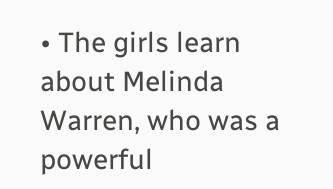• The girls learn about Melinda Warren, who was a powerful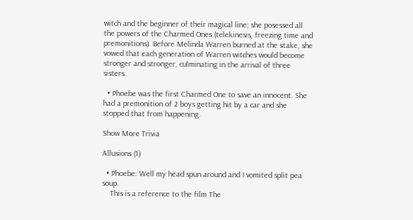witch and the beginner of their magical line; she posessed all the powers of the Charmed Ones (telekinesis, freezing time and premonitions). Before Melinda Warren burned at the stake, she vowed that each generation of Warren witches would become stronger and stronger, culminating in the arrival of three sisters.

  • Phoebe was the first Charmed One to save an innocent. She had a premonition of 2 boys getting hit by a car and she stopped that from happening.

Show More Trivia

Allusions (1)

  • Phoebe: Well my head spun around and I vomited split pea soup.
    This is a reference to the film The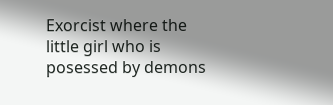Exorcist where the little girl who is posessed by demons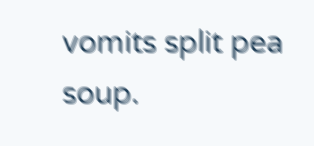vomits split pea soup.